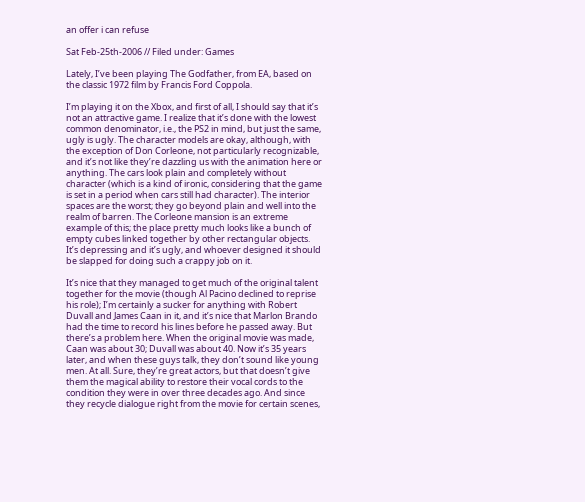an offer i can refuse

Sat Feb-25th-2006 // Filed under: Games

Lately, I’ve been playing The Godfather, from EA, based on the classic 1972 film by Francis Ford Coppola.

I’m playing it on the Xbox, and first of all, I should say that it’s not an attractive game. I realize that it’s done with the lowest common denominator, i.e., the PS2 in mind, but just the same, ugly is ugly. The character models are okay, although, with the exception of Don Corleone, not particularly recognizable, and it’s not like they’re dazzling us with the animation here or anything. The cars look plain and completely without character (which is a kind of ironic, considering that the game is set in a period when cars still had character). The interior spaces are the worst; they go beyond plain and well into the realm of barren. The Corleone mansion is an extreme example of this; the place pretty much looks like a bunch of empty cubes linked together by other rectangular objects. It’s depressing and it’s ugly, and whoever designed it should be slapped for doing such a crappy job on it.

It’s nice that they managed to get much of the original talent together for the movie (though Al Pacino declined to reprise his role); I’m certainly a sucker for anything with Robert Duvall and James Caan in it, and it’s nice that Marlon Brando had the time to record his lines before he passed away. But there’s a problem here. When the original movie was made, Caan was about 30; Duvall was about 40. Now it’s 35 years later, and when these guys talk, they don’t sound like young men. At all. Sure, they’re great actors, but that doesn’t give them the magical ability to restore their vocal cords to the condition they were in over three decades ago. And since they recycle dialogue right from the movie for certain scenes,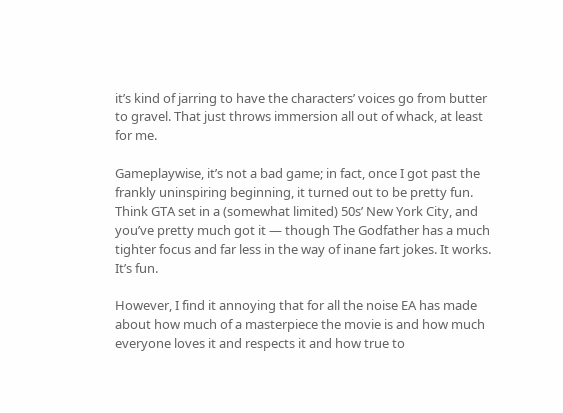it’s kind of jarring to have the characters’ voices go from butter to gravel. That just throws immersion all out of whack, at least for me.

Gameplaywise, it’s not a bad game; in fact, once I got past the frankly uninspiring beginning, it turned out to be pretty fun. Think GTA set in a (somewhat limited) 50s’ New York City, and you’ve pretty much got it — though The Godfather has a much tighter focus and far less in the way of inane fart jokes. It works. It’s fun.

However, I find it annoying that for all the noise EA has made about how much of a masterpiece the movie is and how much everyone loves it and respects it and how true to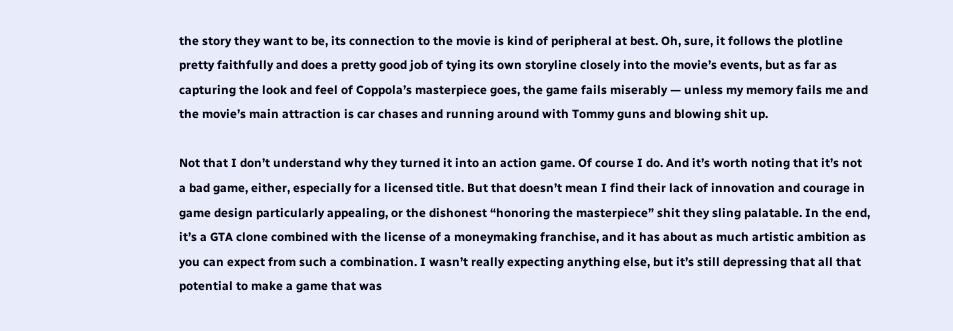the story they want to be, its connection to the movie is kind of peripheral at best. Oh, sure, it follows the plotline pretty faithfully and does a pretty good job of tying its own storyline closely into the movie’s events, but as far as capturing the look and feel of Coppola’s masterpiece goes, the game fails miserably — unless my memory fails me and the movie’s main attraction is car chases and running around with Tommy guns and blowing shit up.

Not that I don’t understand why they turned it into an action game. Of course I do. And it’s worth noting that it’s not a bad game, either, especially for a licensed title. But that doesn’t mean I find their lack of innovation and courage in game design particularly appealing, or the dishonest “honoring the masterpiece” shit they sling palatable. In the end, it’s a GTA clone combined with the license of a moneymaking franchise, and it has about as much artistic ambition as you can expect from such a combination. I wasn’t really expecting anything else, but it’s still depressing that all that potential to make a game that was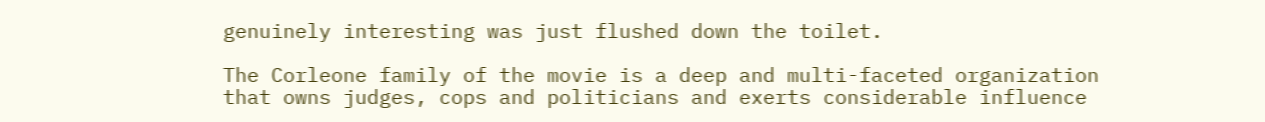genuinely interesting was just flushed down the toilet.

The Corleone family of the movie is a deep and multi-faceted organization that owns judges, cops and politicians and exerts considerable influence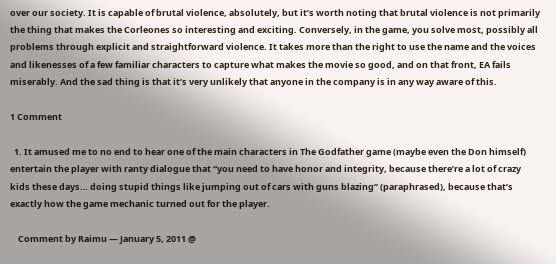over our society. It is capable of brutal violence, absolutely, but it’s worth noting that brutal violence is not primarily the thing that makes the Corleones so interesting and exciting. Conversely, in the game, you solve most, possibly all problems through explicit and straightforward violence. It takes more than the right to use the name and the voices and likenesses of a few familiar characters to capture what makes the movie so good, and on that front, EA fails miserably. And the sad thing is that it’s very unlikely that anyone in the company is in any way aware of this.

1 Comment

  1. It amused me to no end to hear one of the main characters in The Godfather game (maybe even the Don himself) entertain the player with ranty dialogue that “you need to have honor and integrity, because there’re a lot of crazy kids these days… doing stupid things like jumping out of cars with guns blazing” (paraphrased), because that’s exactly how the game mechanic turned out for the player.

    Comment by Raimu — January 5, 2011 @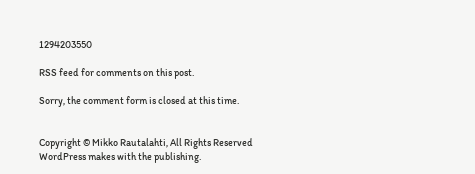1294203550

RSS feed for comments on this post.

Sorry, the comment form is closed at this time.


Copyright © Mikko Rautalahti, All Rights Reserved
WordPress makes with the publishing.